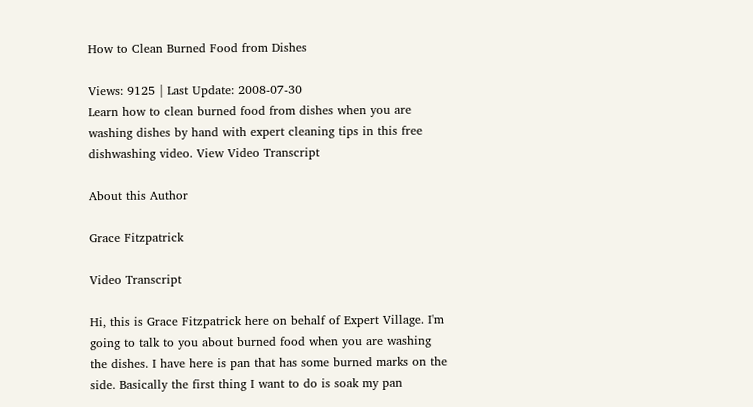How to Clean Burned Food from Dishes

Views: 9125 | Last Update: 2008-07-30
Learn how to clean burned food from dishes when you are washing dishes by hand with expert cleaning tips in this free dishwashing video. View Video Transcript

About this Author

Grace Fitzpatrick

Video Transcript

Hi, this is Grace Fitzpatrick here on behalf of Expert Village. I'm going to talk to you about burned food when you are washing the dishes. I have here is pan that has some burned marks on the side. Basically the first thing I want to do is soak my pan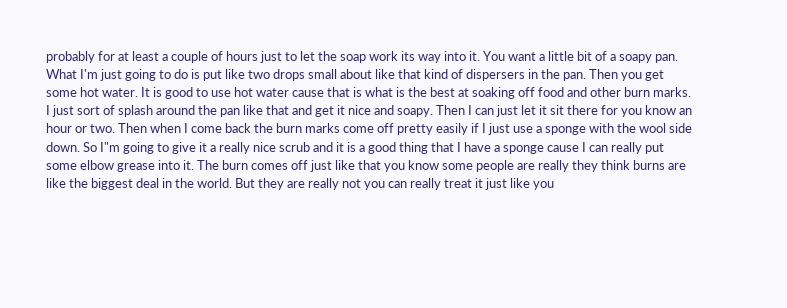probably for at least a couple of hours just to let the soap work its way into it. You want a little bit of a soapy pan. What I'm just going to do is put like two drops small about like that kind of dispersers in the pan. Then you get some hot water. It is good to use hot water cause that is what is the best at soaking off food and other burn marks. I just sort of splash around the pan like that and get it nice and soapy. Then I can just let it sit there for you know an hour or two. Then when I come back the burn marks come off pretty easily if I just use a sponge with the wool side down. So I"m going to give it a really nice scrub and it is a good thing that I have a sponge cause I can really put some elbow grease into it. The burn comes off just like that you know some people are really they think burns are like the biggest deal in the world. But they are really not you can really treat it just like you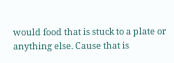would food that is stuck to a plate or anything else. Cause that is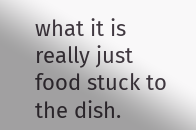what it is really just food stuck to the dish.